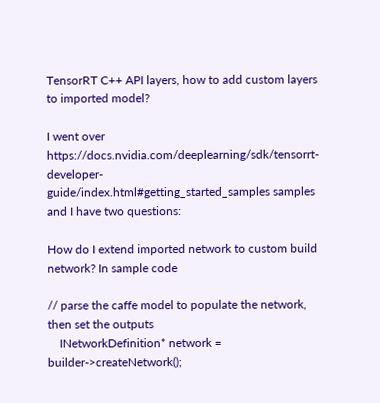TensorRT C++ API layers, how to add custom layers to imported model?

I went over https://docs.nvidia.com/deeplearning/sdk/tensorrt-developer-guide/index.html#getting_started_samples samples and I have two questions:

How do I extend imported network to custom build network? In sample code

// parse the caffe model to populate the network, then set the outputs
    INetworkDefinition* network = builder->createNetwork();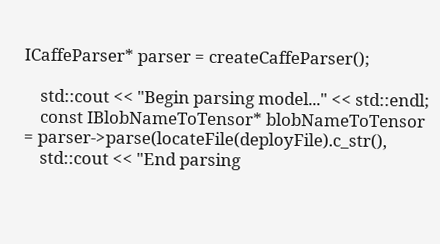ICaffeParser* parser = createCaffeParser();

    std::cout << "Begin parsing model..." << std::endl;
    const IBlobNameToTensor* blobNameToTensor = parser->parse(locateFile(deployFile).c_str(),
    std::cout << "End parsing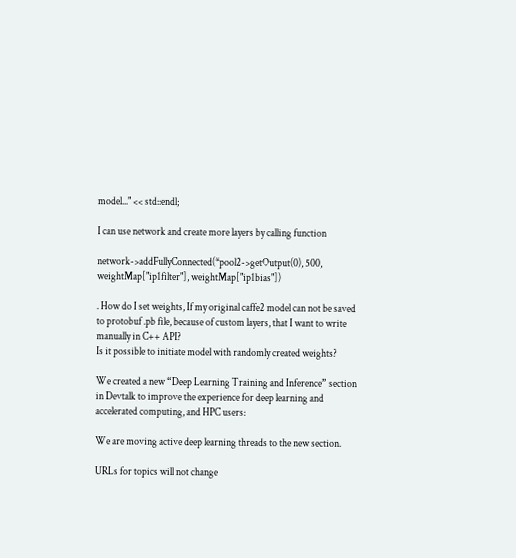model..." << std::endl;

I can use network and create more layers by calling function

network->addFullyConnected(*pool2->getOutput(0), 500, weightMap["ip1filter"], weightMap["ip1bias"])

. How do I set weights, If my original caffe2 model can not be saved to protobuf .pb file, because of custom layers, that I want to write manually in C++ API?
Is it possible to initiate model with randomly created weights?

We created a new “Deep Learning Training and Inference” section in Devtalk to improve the experience for deep learning and accelerated computing, and HPC users:

We are moving active deep learning threads to the new section.

URLs for topics will not change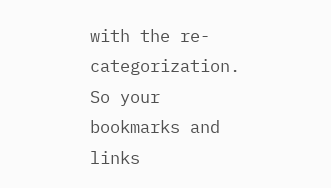with the re-categorization. So your bookmarks and links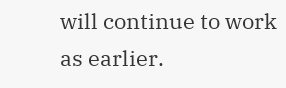will continue to work as earlier.